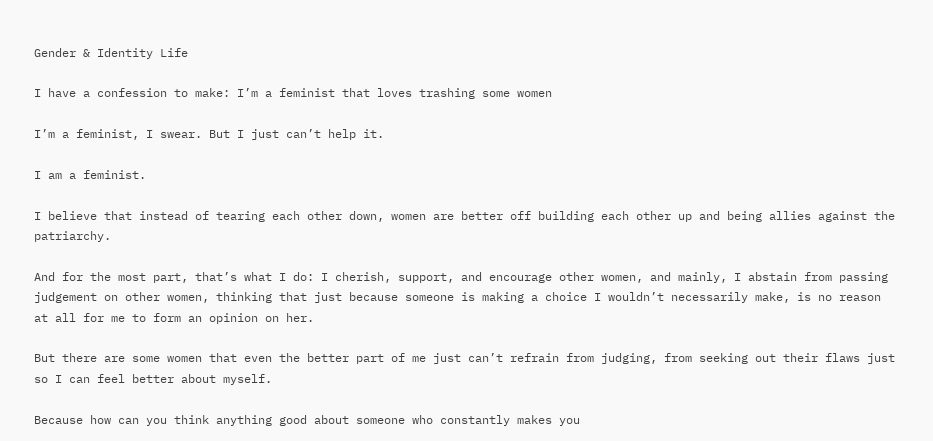Gender & Identity Life

I have a confession to make: I’m a feminist that loves trashing some women

I’m a feminist, I swear. But I just can’t help it.

I am a feminist.

I believe that instead of tearing each other down, women are better off building each other up and being allies against the patriarchy.

And for the most part, that’s what I do: I cherish, support, and encourage other women, and mainly, I abstain from passing judgement on other women, thinking that just because someone is making a choice I wouldn’t necessarily make, is no reason at all for me to form an opinion on her.

But there are some women that even the better part of me just can’t refrain from judging, from seeking out their flaws just so I can feel better about myself.

Because how can you think anything good about someone who constantly makes you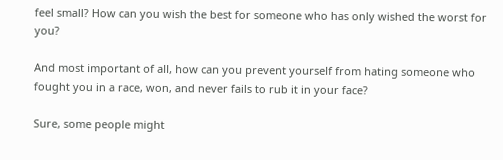feel small? How can you wish the best for someone who has only wished the worst for you?

And most important of all, how can you prevent yourself from hating someone who fought you in a race, won, and never fails to rub it in your face?

Sure, some people might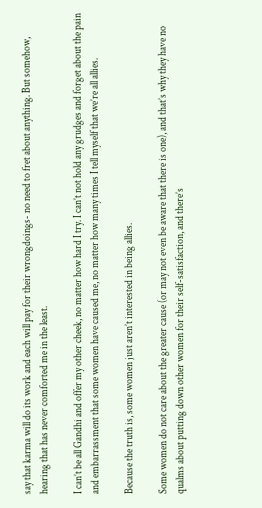say that karma will do its work and each will pay for their wrongdoings- no need to fret about anything. But somehow, hearing that has never comforted me in the least.

I can’t be all Gandhi and offer my other cheek, no matter how hard I try. I can’t not hold any grudges and forget about the pain and embarrassment that some women have caused me, no matter how many times I tell myself that we’re all allies.

Because the truth is, some women just aren’t interested in being allies.

Some women do not care about the greater cause (or may not even be aware that there is one), and that’s why they have no qualms about putting down other women for their self-satisfaction, and there’s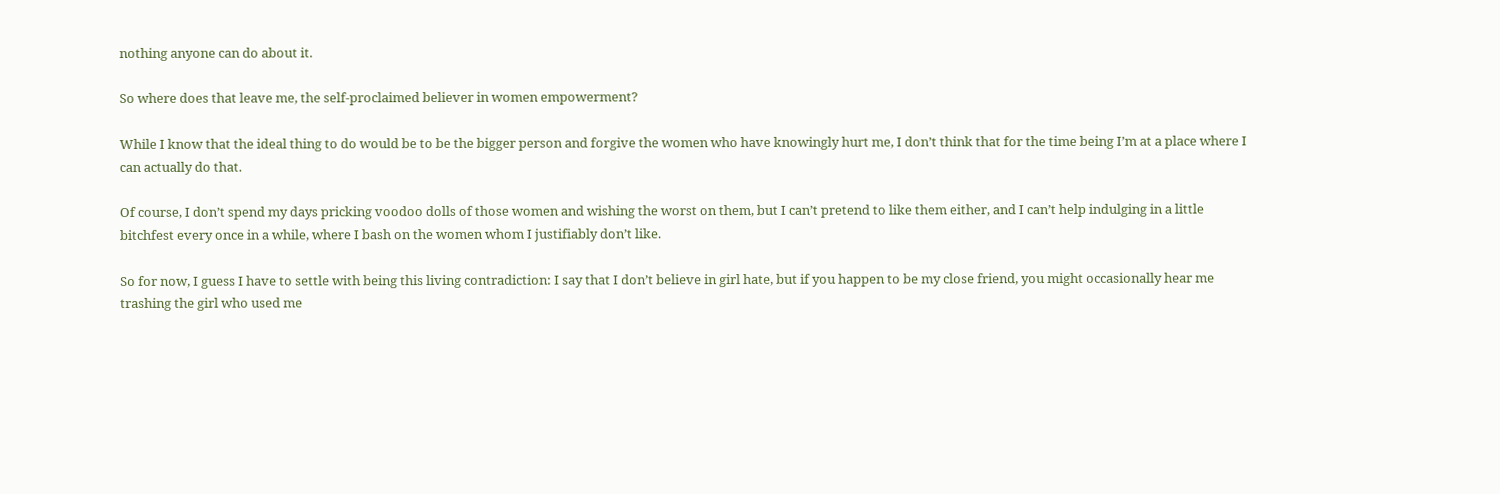nothing anyone can do about it.

So where does that leave me, the self-proclaimed believer in women empowerment?

While I know that the ideal thing to do would be to be the bigger person and forgive the women who have knowingly hurt me, I don’t think that for the time being I’m at a place where I can actually do that.

Of course, I don’t spend my days pricking voodoo dolls of those women and wishing the worst on them, but I can’t pretend to like them either, and I can’t help indulging in a little bitchfest every once in a while, where I bash on the women whom I justifiably don’t like.

So for now, I guess I have to settle with being this living contradiction: I say that I don’t believe in girl hate, but if you happen to be my close friend, you might occasionally hear me trashing the girl who used me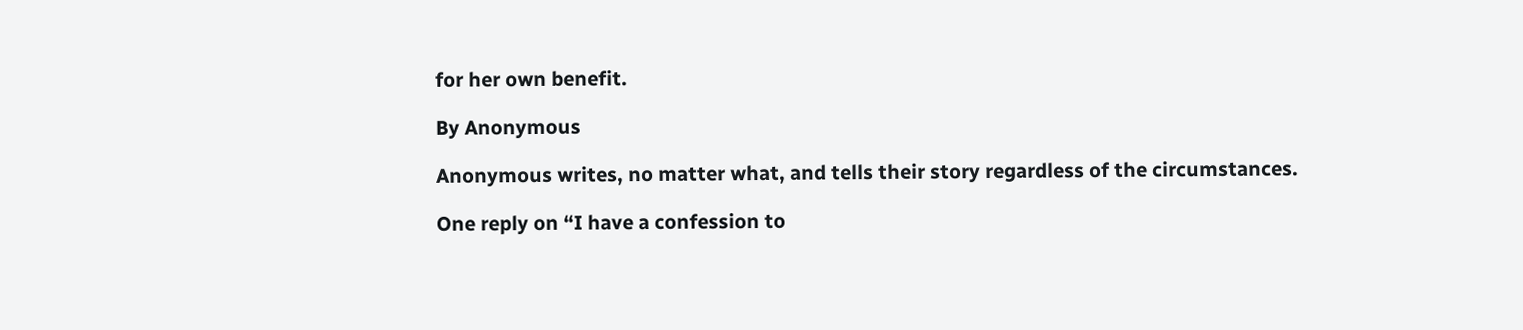for her own benefit.

By Anonymous

Anonymous writes, no matter what, and tells their story regardless of the circumstances.

One reply on “I have a confession to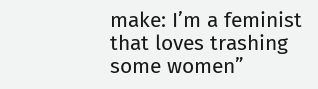make: I’m a feminist that loves trashing some women”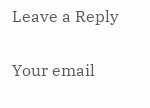Leave a Reply

Your email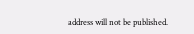address will not be published.